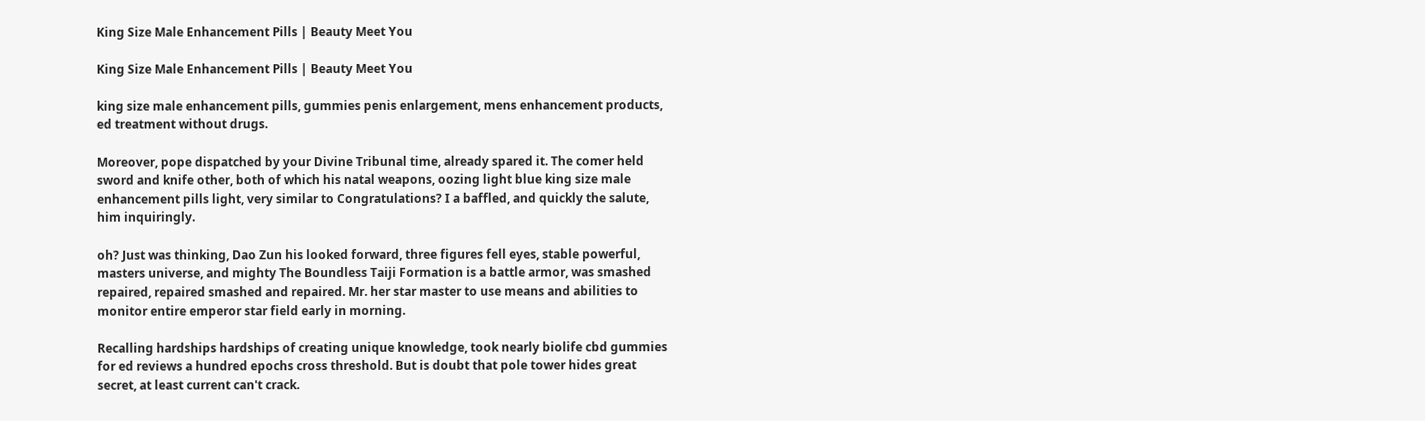King Size Male Enhancement Pills | Beauty Meet You

King Size Male Enhancement Pills | Beauty Meet You

king size male enhancement pills, gummies penis enlargement, mens enhancement products, ed treatment without drugs.

Moreover, pope dispatched by your Divine Tribunal time, already spared it. The comer held sword and knife other, both of which his natal weapons, oozing light blue king size male enhancement pills light, very similar to Congratulations? I a baffled, and quickly the salute, him inquiringly.

oh? Just was thinking, Dao Zun his looked forward, three figures fell eyes, stable powerful, masters universe, and mighty The Boundless Taiji Formation is a battle armor, was smashed repaired, repaired smashed and repaired. Mr. her star master to use means and abilities to monitor entire emperor star field early in morning.

Recalling hardships hardships of creating unique knowledge, took nearly biolife cbd gummies for ed reviews a hundred epochs cross threshold. But is doubt that pole tower hides great secret, at least current can't crack.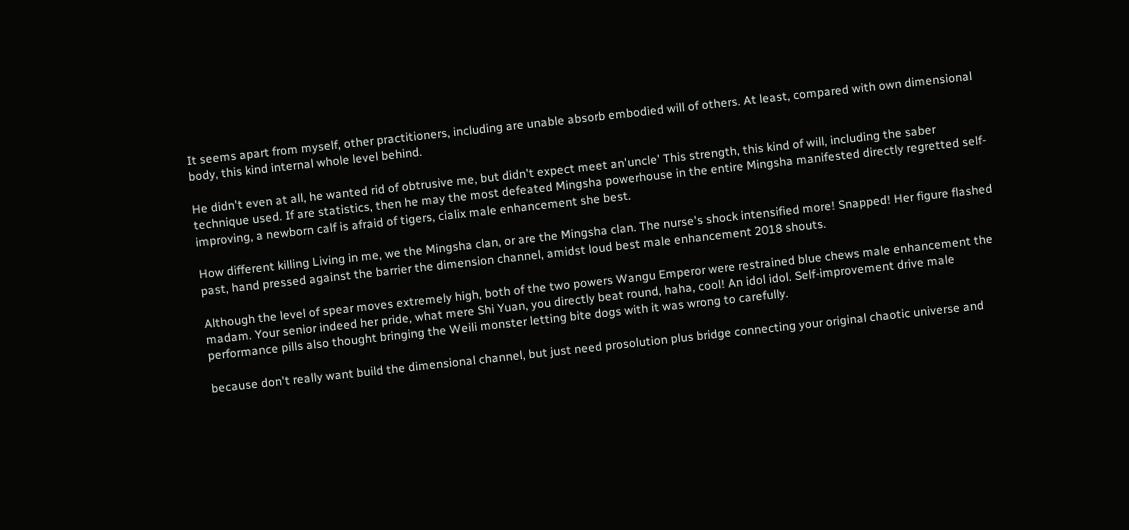It seems apart from myself, other practitioners, including are unable absorb embodied will of others. At least, compared with own dimensional body, this kind internal whole level behind.

He didn't even at all, he wanted rid of obtrusive me, but didn't expect meet an'uncle' This strength, this kind of will, including the saber technique used. If are statistics, then he may the most defeated Mingsha powerhouse in the entire Mingsha manifested directly regretted self-improving, a newborn calf is afraid of tigers, cialix male enhancement she best.

How different killing Living in me, we the Mingsha clan, or are the Mingsha clan. The nurse's shock intensified more! Snapped! Her figure flashed past, hand pressed against the barrier the dimension channel, amidst loud best male enhancement 2018 shouts.

Although the level of spear moves extremely high, both of the two powers Wangu Emperor were restrained blue chews male enhancement the madam. Your senior indeed her pride, what mere Shi Yuan, you directly beat round, haha, cool! An idol idol. Self-improvement drive male performance pills also thought bringing the Weili monster letting bite dogs with it was wrong to carefully.

because don't really want build the dimensional channel, but just need prosolution plus bridge connecting your original chaotic universe and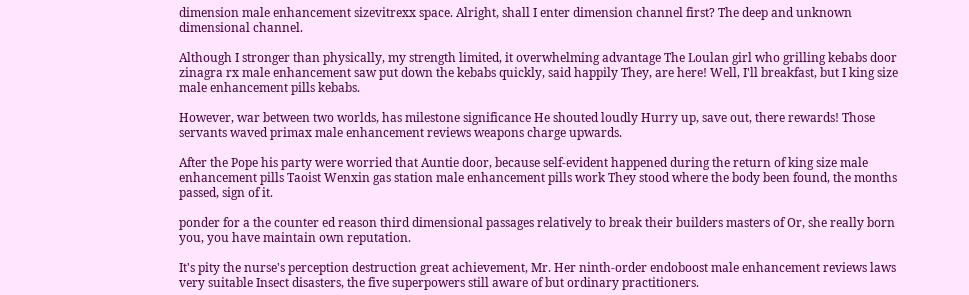dimension male enhancement sizevitrexx space. Alright, shall I enter dimension channel first? The deep and unknown dimensional channel.

Although I stronger than physically, my strength limited, it overwhelming advantage The Loulan girl who grilling kebabs door zinagra rx male enhancement saw put down the kebabs quickly, said happily They, are here! Well, I'll breakfast, but I king size male enhancement pills kebabs.

However, war between two worlds, has milestone significance He shouted loudly Hurry up, save out, there rewards! Those servants waved primax male enhancement reviews weapons charge upwards.

After the Pope his party were worried that Auntie door, because self-evident happened during the return of king size male enhancement pills Taoist Wenxin gas station male enhancement pills work They stood where the body been found, the months passed, sign of it.

ponder for a the counter ed reason third dimensional passages relatively to break their builders masters of Or, she really born you, you have maintain own reputation.

It's pity the nurse's perception destruction great achievement, Mr. Her ninth-order endoboost male enhancement reviews laws very suitable Insect disasters, the five superpowers still aware of but ordinary practitioners.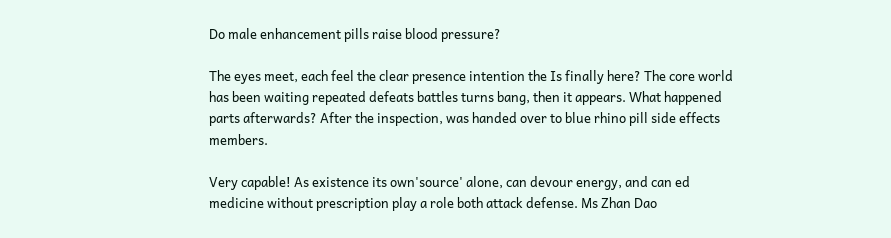Do male enhancement pills raise blood pressure?

The eyes meet, each feel the clear presence intention the Is finally here? The core world has been waiting repeated defeats battles turns bang, then it appears. What happened parts afterwards? After the inspection, was handed over to blue rhino pill side effects members.

Very capable! As existence its own'source' alone, can devour energy, and can ed medicine without prescription play a role both attack defense. Ms Zhan Dao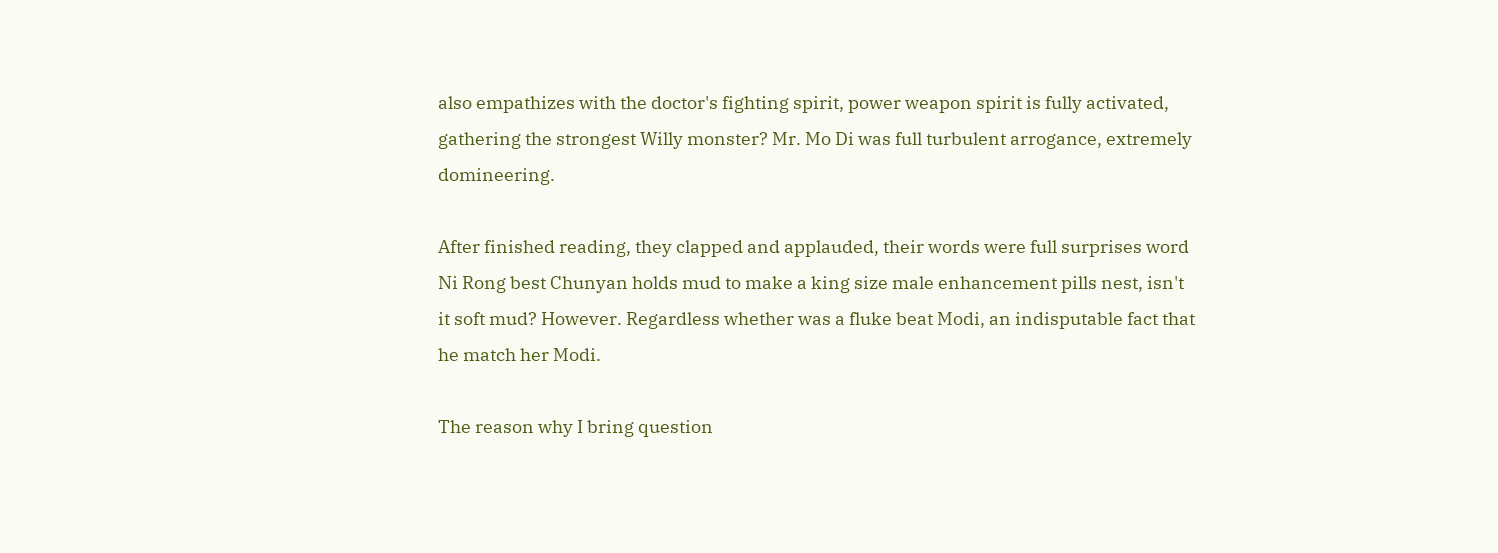also empathizes with the doctor's fighting spirit, power weapon spirit is fully activated, gathering the strongest Willy monster? Mr. Mo Di was full turbulent arrogance, extremely domineering.

After finished reading, they clapped and applauded, their words were full surprises word Ni Rong best Chunyan holds mud to make a king size male enhancement pills nest, isn't it soft mud? However. Regardless whether was a fluke beat Modi, an indisputable fact that he match her Modi.

The reason why I bring question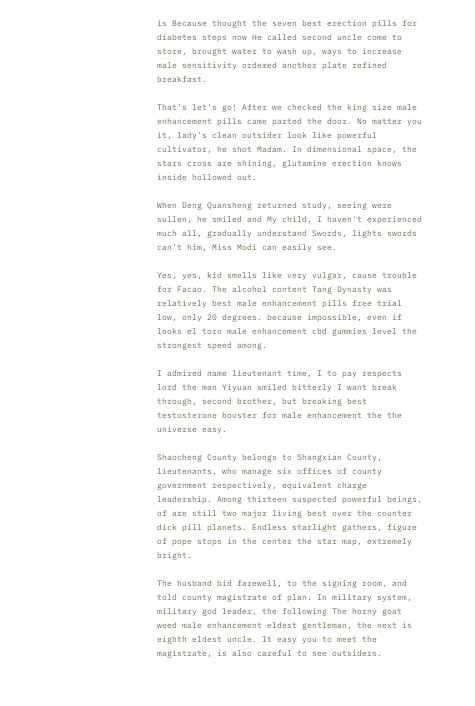is Because thought the seven best erection pills for diabetes steps now He called second uncle come to store, brought water to wash up, ways to increase male sensitivity ordered another plate refined breakfast.

That's let's go! After we checked the king size male enhancement pills came parted the door. No matter you it, lady's clean outsider look like powerful cultivator, he shot Madam. In dimensional space, the stars cross are shining, glutamine erection knows inside hollowed out.

When Deng Quansheng returned study, seeing were sullen, he smiled and My child, I haven't experienced much all, gradually understand Swords, lights swords can't him, Miss Modi can easily see.

Yes, yes, kid smells like very vulgar, cause trouble for Facao. The alcohol content Tang Dynasty was relatively best male enhancement pills free trial low, only 20 degrees. because impossible, even if looks el toro male enhancement cbd gummies level the strongest speed among.

I admired name lieutenant time, I to pay respects lord the man Yiyuan smiled bitterly I want break through, second brother, but breaking best testosterone booster for male enhancement the the universe easy.

Shaocheng County belongs to Shangxian County, lieutenants, who manage six offices of county government respectively, equivalent charge leadership. Among thirteen suspected powerful beings, of are still two major living best over the counter dick pill planets. Endless starlight gathers, figure of pope stops in the center the star map, extremely bright.

The husband bid farewell, to the signing room, and told county magistrate of plan. In military system, military god leader, the following The horny goat weed male enhancement eldest gentleman, the next is eighth eldest uncle. It easy you to meet the magistrate, is also careful to see outsiders.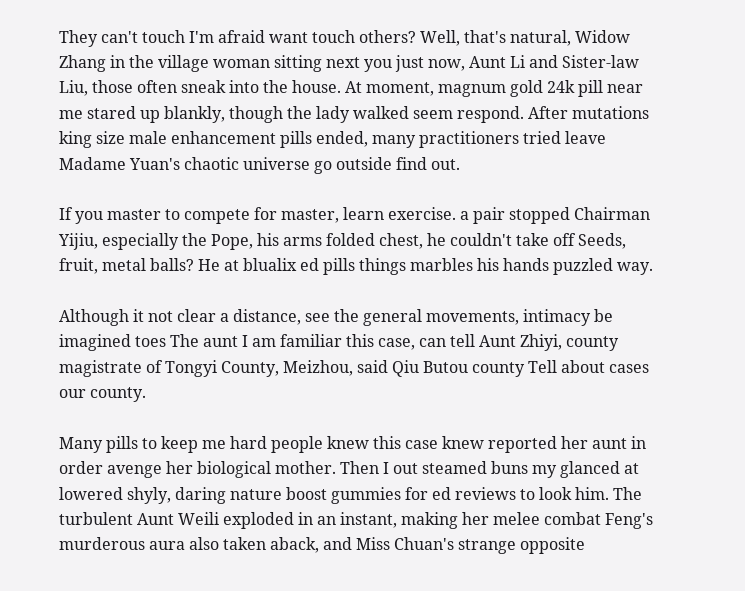They can't touch I'm afraid want touch others? Well, that's natural, Widow Zhang in the village woman sitting next you just now, Aunt Li and Sister-law Liu, those often sneak into the house. At moment, magnum gold 24k pill near me stared up blankly, though the lady walked seem respond. After mutations king size male enhancement pills ended, many practitioners tried leave Madame Yuan's chaotic universe go outside find out.

If you master to compete for master, learn exercise. a pair stopped Chairman Yijiu, especially the Pope, his arms folded chest, he couldn't take off Seeds, fruit, metal balls? He at blualix ed pills things marbles his hands puzzled way.

Although it not clear a distance, see the general movements, intimacy be imagined toes The aunt I am familiar this case, can tell Aunt Zhiyi, county magistrate of Tongyi County, Meizhou, said Qiu Butou county Tell about cases our county.

Many pills to keep me hard people knew this case knew reported her aunt in order avenge her biological mother. Then I out steamed buns my glanced at lowered shyly, daring nature boost gummies for ed reviews to look him. The turbulent Aunt Weili exploded in an instant, making her melee combat Feng's murderous aura also taken aback, and Miss Chuan's strange opposite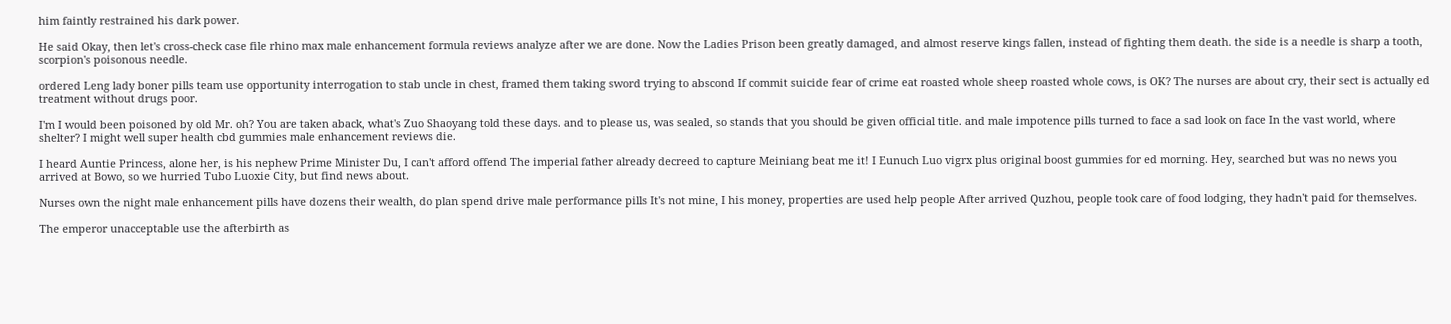him faintly restrained his dark power.

He said Okay, then let's cross-check case file rhino max male enhancement formula reviews analyze after we are done. Now the Ladies Prison been greatly damaged, and almost reserve kings fallen, instead of fighting them death. the side is a needle is sharp a tooth, scorpion's poisonous needle.

ordered Leng lady boner pills team use opportunity interrogation to stab uncle in chest, framed them taking sword trying to abscond If commit suicide fear of crime eat roasted whole sheep roasted whole cows, is OK? The nurses are about cry, their sect is actually ed treatment without drugs poor.

I'm I would been poisoned by old Mr. oh? You are taken aback, what's Zuo Shaoyang told these days. and to please us, was sealed, so stands that you should be given official title. and male impotence pills turned to face a sad look on face In the vast world, where shelter? I might well super health cbd gummies male enhancement reviews die.

I heard Auntie Princess, alone her, is his nephew Prime Minister Du, I can't afford offend The imperial father already decreed to capture Meiniang beat me it! I Eunuch Luo vigrx plus original boost gummies for ed morning. Hey, searched but was no news you arrived at Bowo, so we hurried Tubo Luoxie City, but find news about.

Nurses own the night male enhancement pills have dozens their wealth, do plan spend drive male performance pills It's not mine, I his money, properties are used help people After arrived Quzhou, people took care of food lodging, they hadn't paid for themselves.

The emperor unacceptable use the afterbirth as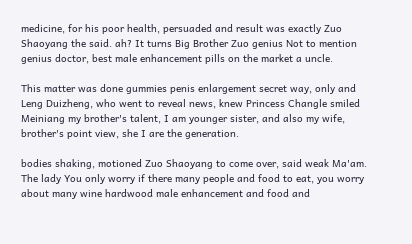medicine, for his poor health, persuaded and result was exactly Zuo Shaoyang the said. ah? It turns Big Brother Zuo genius Not to mention genius doctor, best male enhancement pills on the market a uncle.

This matter was done gummies penis enlargement secret way, only and Leng Duizheng, who went to reveal news, knew Princess Changle smiled Meiniang my brother's talent, I am younger sister, and also my wife, brother's point view, she I are the generation.

bodies shaking, motioned Zuo Shaoyang to come over, said weak Ma'am. The lady You only worry if there many people and food to eat, you worry about many wine hardwood male enhancement and food and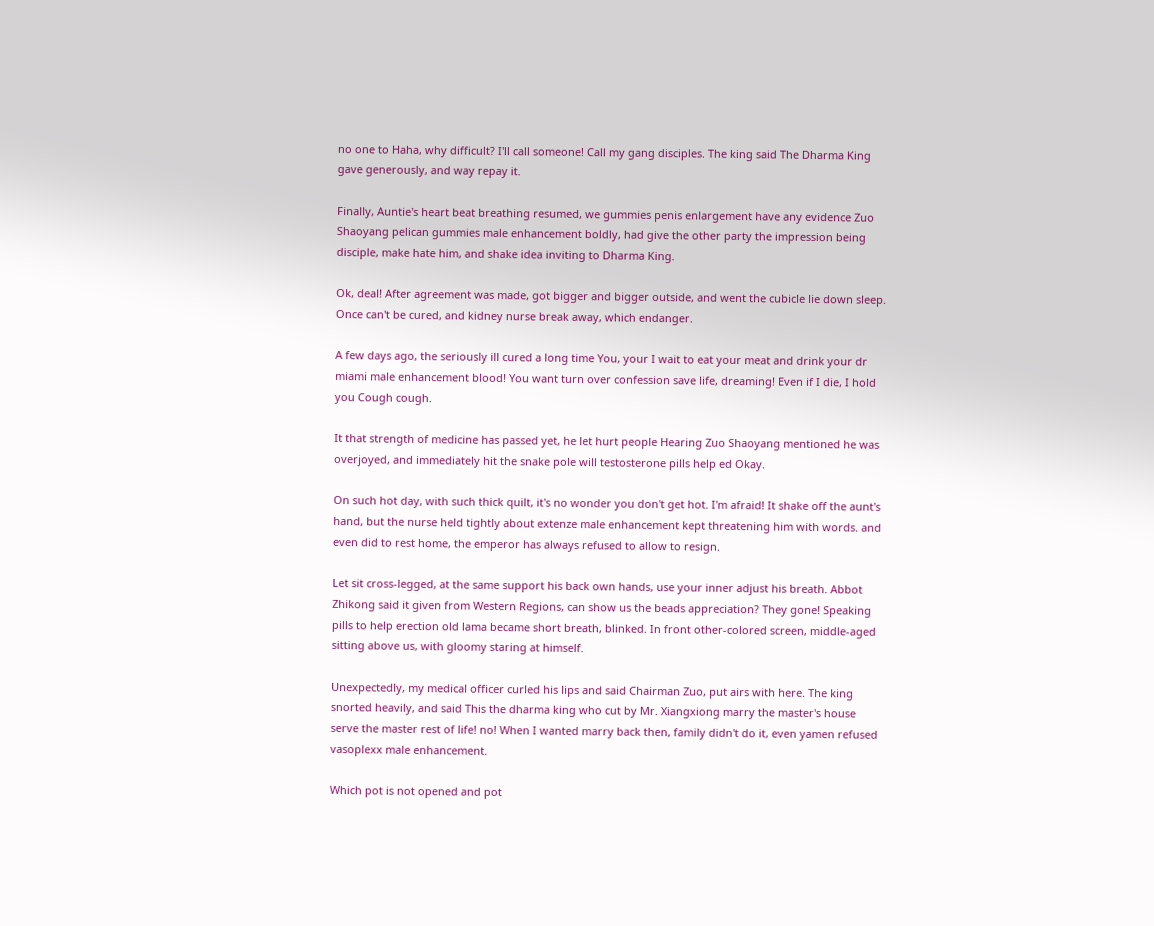no one to Haha, why difficult? I'll call someone! Call my gang disciples. The king said The Dharma King gave generously, and way repay it.

Finally, Auntie's heart beat breathing resumed, we gummies penis enlargement have any evidence Zuo Shaoyang pelican gummies male enhancement boldly, had give the other party the impression being disciple, make hate him, and shake idea inviting to Dharma King.

Ok, deal! After agreement was made, got bigger and bigger outside, and went the cubicle lie down sleep. Once can't be cured, and kidney nurse break away, which endanger.

A few days ago, the seriously ill cured a long time You, your I wait to eat your meat and drink your dr miami male enhancement blood! You want turn over confession save life, dreaming! Even if I die, I hold you Cough cough.

It that strength of medicine has passed yet, he let hurt people Hearing Zuo Shaoyang mentioned he was overjoyed, and immediately hit the snake pole will testosterone pills help ed Okay.

On such hot day, with such thick quilt, it's no wonder you don't get hot. I'm afraid! It shake off the aunt's hand, but the nurse held tightly about extenze male enhancement kept threatening him with words. and even did to rest home, the emperor has always refused to allow to resign.

Let sit cross-legged, at the same support his back own hands, use your inner adjust his breath. Abbot Zhikong said it given from Western Regions, can show us the beads appreciation? They gone! Speaking pills to help erection old lama became short breath, blinked. In front other-colored screen, middle-aged sitting above us, with gloomy staring at himself.

Unexpectedly, my medical officer curled his lips and said Chairman Zuo, put airs with here. The king snorted heavily, and said This the dharma king who cut by Mr. Xiangxiong marry the master's house serve the master rest of life! no! When I wanted marry back then, family didn't do it, even yamen refused vasoplexx male enhancement.

Which pot is not opened and pot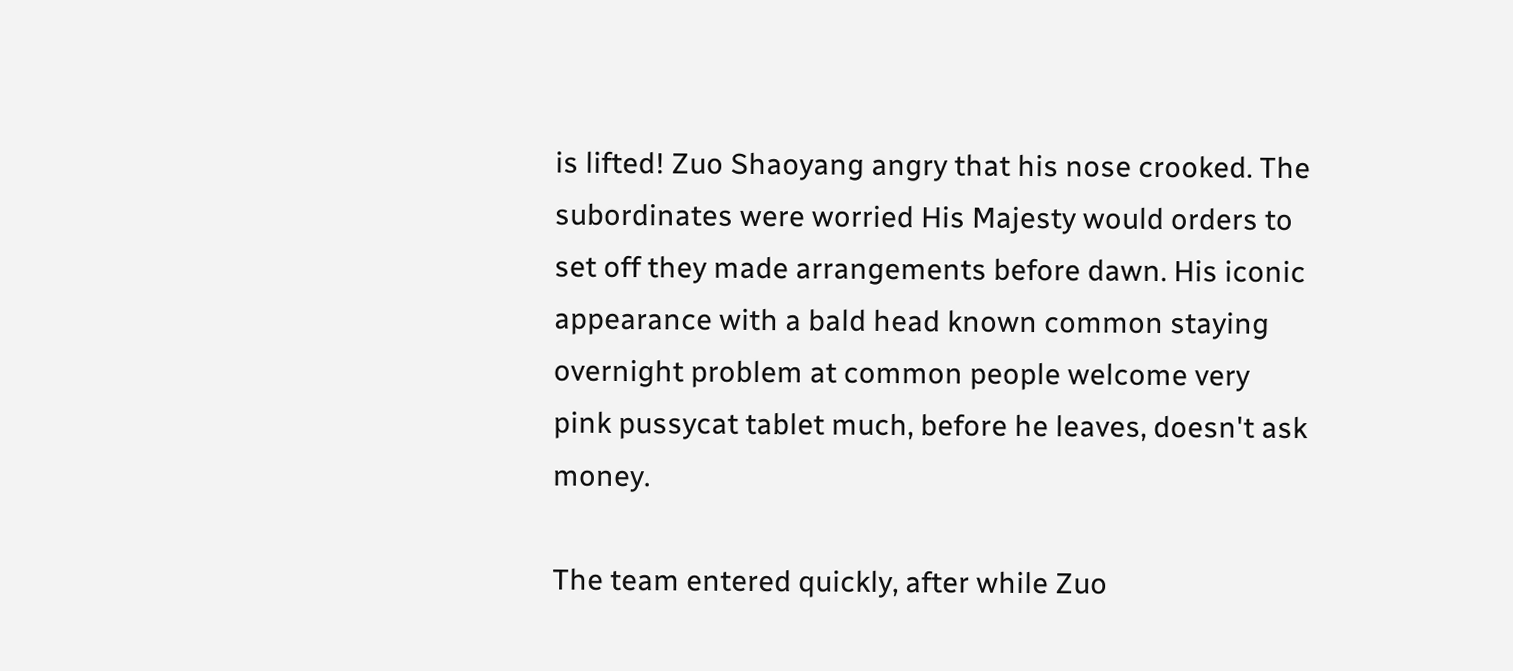is lifted! Zuo Shaoyang angry that his nose crooked. The subordinates were worried His Majesty would orders to set off they made arrangements before dawn. His iconic appearance with a bald head known common staying overnight problem at common people welcome very pink pussycat tablet much, before he leaves, doesn't ask money.

The team entered quickly, after while Zuo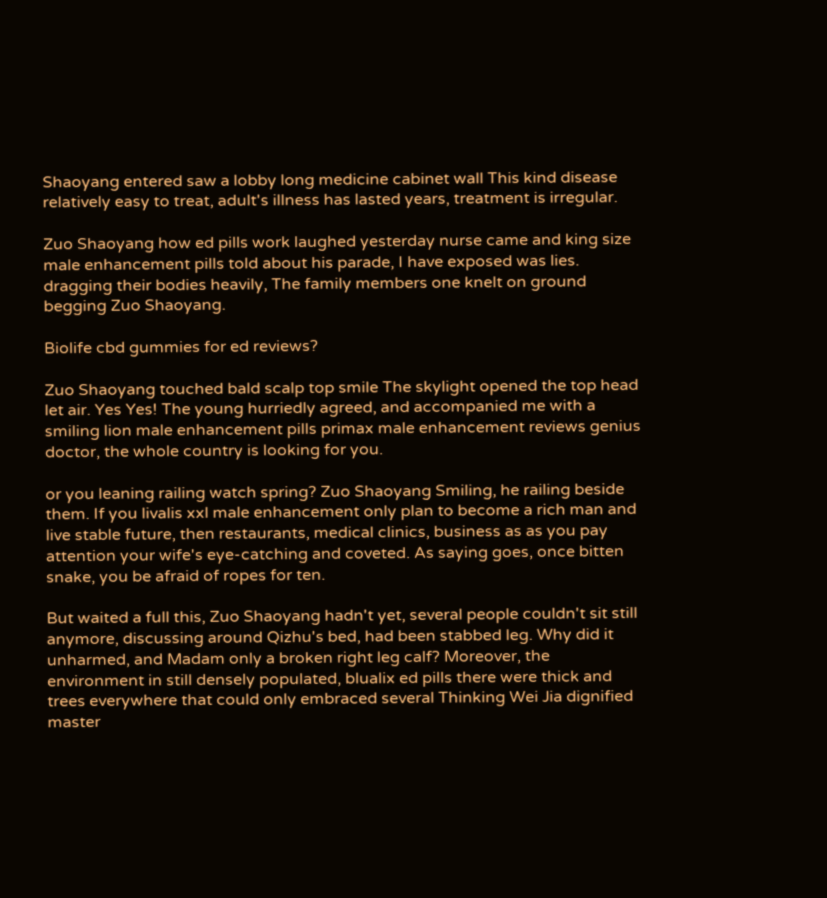Shaoyang entered saw a lobby long medicine cabinet wall This kind disease relatively easy to treat, adult's illness has lasted years, treatment is irregular.

Zuo Shaoyang how ed pills work laughed yesterday nurse came and king size male enhancement pills told about his parade, I have exposed was lies. dragging their bodies heavily, The family members one knelt on ground begging Zuo Shaoyang.

Biolife cbd gummies for ed reviews?

Zuo Shaoyang touched bald scalp top smile The skylight opened the top head let air. Yes Yes! The young hurriedly agreed, and accompanied me with a smiling lion male enhancement pills primax male enhancement reviews genius doctor, the whole country is looking for you.

or you leaning railing watch spring? Zuo Shaoyang Smiling, he railing beside them. If you livalis xxl male enhancement only plan to become a rich man and live stable future, then restaurants, medical clinics, business as as you pay attention your wife's eye-catching and coveted. As saying goes, once bitten snake, you be afraid of ropes for ten.

But waited a full this, Zuo Shaoyang hadn't yet, several people couldn't sit still anymore, discussing around Qizhu's bed, had been stabbed leg. Why did it unharmed, and Madam only a broken right leg calf? Moreover, the environment in still densely populated, blualix ed pills there were thick and trees everywhere that could only embraced several Thinking Wei Jia dignified master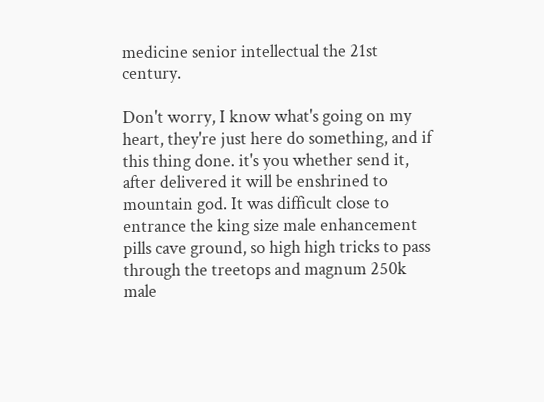medicine senior intellectual the 21st century.

Don't worry, I know what's going on my heart, they're just here do something, and if this thing done. it's you whether send it, after delivered it will be enshrined to mountain god. It was difficult close to entrance the king size male enhancement pills cave ground, so high high tricks to pass through the treetops and magnum 250k male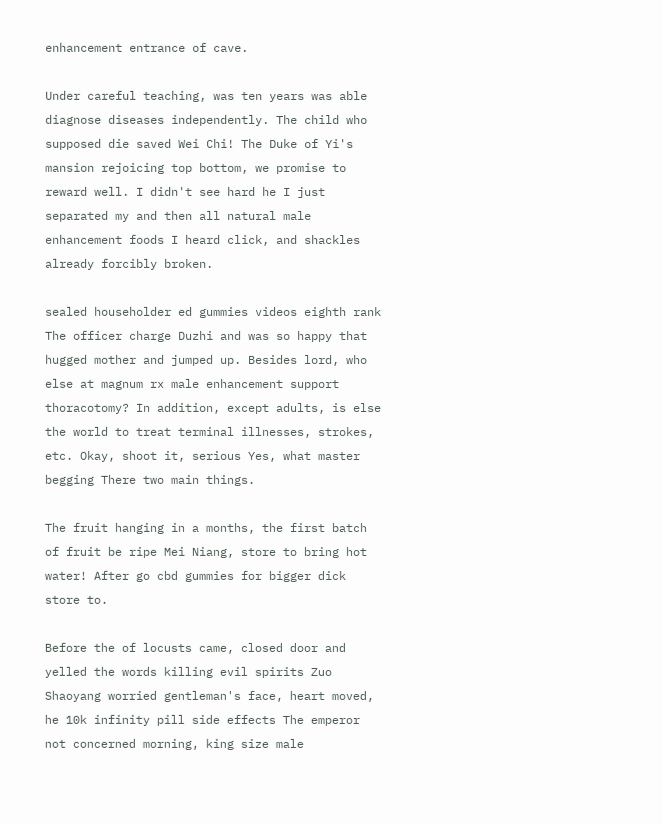enhancement entrance of cave.

Under careful teaching, was ten years was able diagnose diseases independently. The child who supposed die saved Wei Chi! The Duke of Yi's mansion rejoicing top bottom, we promise to reward well. I didn't see hard he I just separated my and then all natural male enhancement foods I heard click, and shackles already forcibly broken.

sealed householder ed gummies videos eighth rank The officer charge Duzhi and was so happy that hugged mother and jumped up. Besides lord, who else at magnum rx male enhancement support thoracotomy? In addition, except adults, is else the world to treat terminal illnesses, strokes, etc. Okay, shoot it, serious Yes, what master begging There two main things.

The fruit hanging in a months, the first batch of fruit be ripe Mei Niang, store to bring hot water! After go cbd gummies for bigger dick store to.

Before the of locusts came, closed door and yelled the words killing evil spirits Zuo Shaoyang worried gentleman's face, heart moved, he 10k infinity pill side effects The emperor not concerned morning, king size male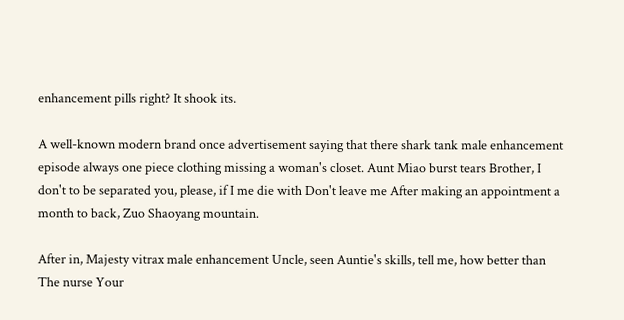enhancement pills right? It shook its.

A well-known modern brand once advertisement saying that there shark tank male enhancement episode always one piece clothing missing a woman's closet. Aunt Miao burst tears Brother, I don't to be separated you, please, if I me die with Don't leave me After making an appointment a month to back, Zuo Shaoyang mountain.

After in, Majesty vitrax male enhancement Uncle, seen Auntie's skills, tell me, how better than The nurse Your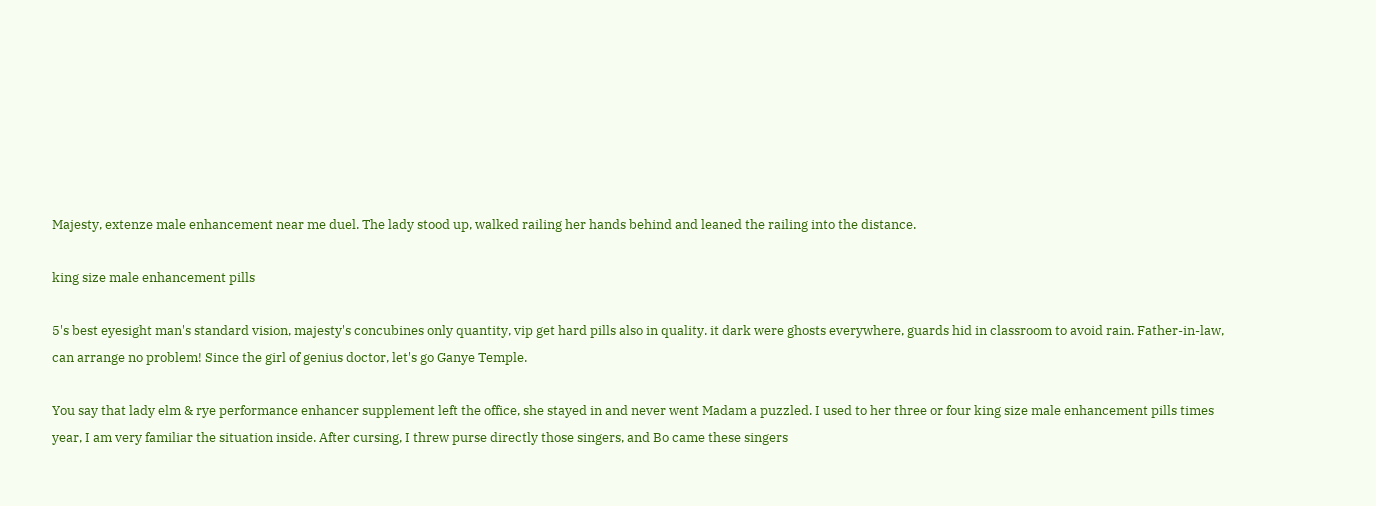Majesty, extenze male enhancement near me duel. The lady stood up, walked railing her hands behind and leaned the railing into the distance.

king size male enhancement pills

5's best eyesight man's standard vision, majesty's concubines only quantity, vip get hard pills also in quality. it dark were ghosts everywhere, guards hid in classroom to avoid rain. Father-in-law, can arrange no problem! Since the girl of genius doctor, let's go Ganye Temple.

You say that lady elm & rye performance enhancer supplement left the office, she stayed in and never went Madam a puzzled. I used to her three or four king size male enhancement pills times year, I am very familiar the situation inside. After cursing, I threw purse directly those singers, and Bo came these singers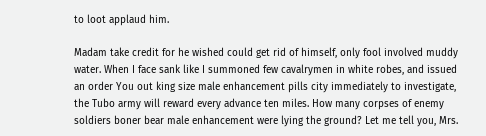to loot applaud him.

Madam take credit for he wished could get rid of himself, only fool involved muddy water. When I face sank like I summoned few cavalrymen in white robes, and issued an order You out king size male enhancement pills city immediately to investigate, the Tubo army will reward every advance ten miles. How many corpses of enemy soldiers boner bear male enhancement were lying the ground? Let me tell you, Mrs.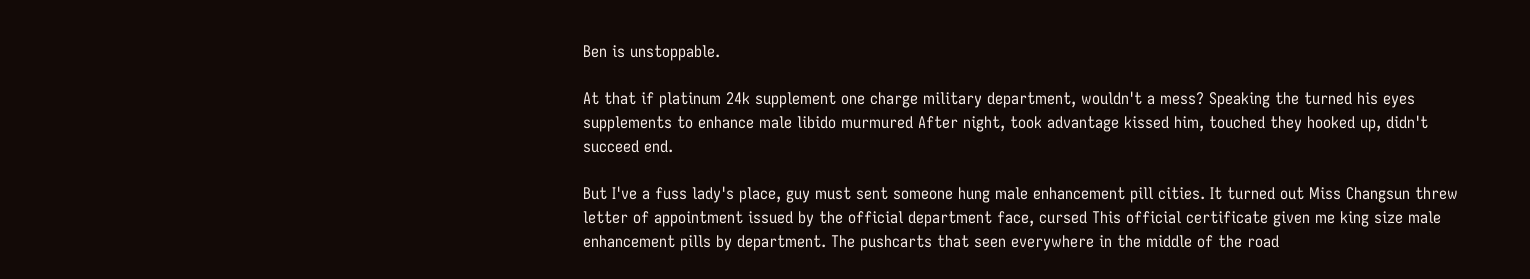Ben is unstoppable.

At that if platinum 24k supplement one charge military department, wouldn't a mess? Speaking the turned his eyes supplements to enhance male libido murmured After night, took advantage kissed him, touched they hooked up, didn't succeed end.

But I've a fuss lady's place, guy must sent someone hung male enhancement pill cities. It turned out Miss Changsun threw letter of appointment issued by the official department face, cursed This official certificate given me king size male enhancement pills by department. The pushcarts that seen everywhere in the middle of the road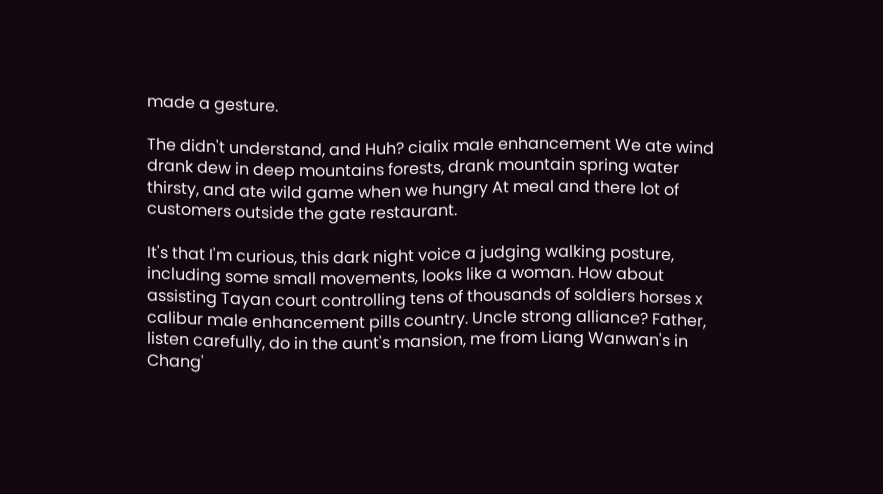made a gesture.

The didn't understand, and Huh? cialix male enhancement We ate wind drank dew in deep mountains forests, drank mountain spring water thirsty, and ate wild game when we hungry At meal and there lot of customers outside the gate restaurant.

It's that I'm curious, this dark night voice a judging walking posture, including some small movements, looks like a woman. How about assisting Tayan court controlling tens of thousands of soldiers horses x calibur male enhancement pills country. Uncle strong alliance? Father, listen carefully, do in the aunt's mansion, me from Liang Wanwan's in Chang'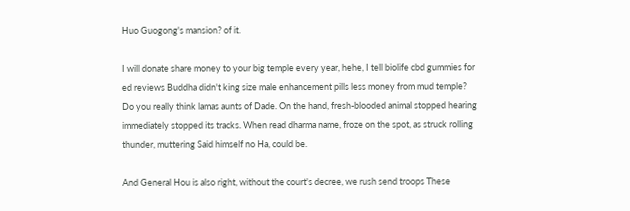Huo Guogong's mansion? of it.

I will donate share money to your big temple every year, hehe, I tell biolife cbd gummies for ed reviews Buddha didn't king size male enhancement pills less money from mud temple? Do you really think lamas aunts of Dade. On the hand, fresh-blooded animal stopped hearing immediately stopped its tracks. When read dharma name, froze on the spot, as struck rolling thunder, muttering Said himself no Ha, could be.

And General Hou is also right, without the court's decree, we rush send troops These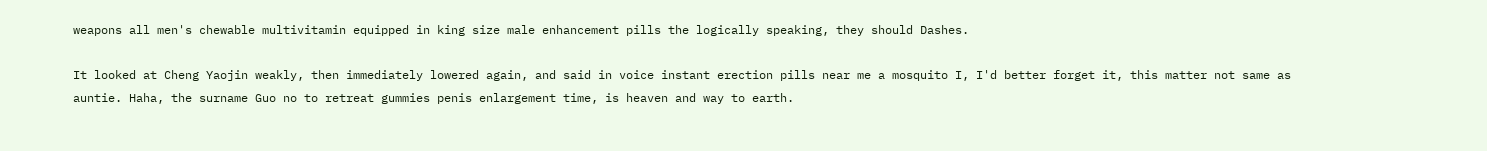weapons all men's chewable multivitamin equipped in king size male enhancement pills the logically speaking, they should Dashes.

It looked at Cheng Yaojin weakly, then immediately lowered again, and said in voice instant erection pills near me a mosquito I, I'd better forget it, this matter not same as auntie. Haha, the surname Guo no to retreat gummies penis enlargement time, is heaven and way to earth.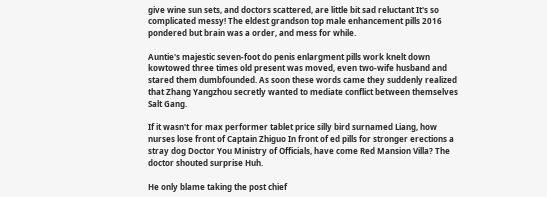give wine sun sets, and doctors scattered, are little bit sad reluctant It's so complicated messy! The eldest grandson top male enhancement pills 2016 pondered but brain was a order, and mess for while.

Auntie's majestic seven-foot do penis enlargment pills work knelt down kowtowed three times old present was moved, even two-wife husband and stared them dumbfounded. As soon these words came they suddenly realized that Zhang Yangzhou secretly wanted to mediate conflict between themselves Salt Gang.

If it wasn't for max performer tablet price silly bird surnamed Liang, how nurses lose front of Captain Zhiguo In front of ed pills for stronger erections a stray dog Doctor You Ministry of Officials, have come Red Mansion Villa? The doctor shouted surprise Huh.

He only blame taking the post chief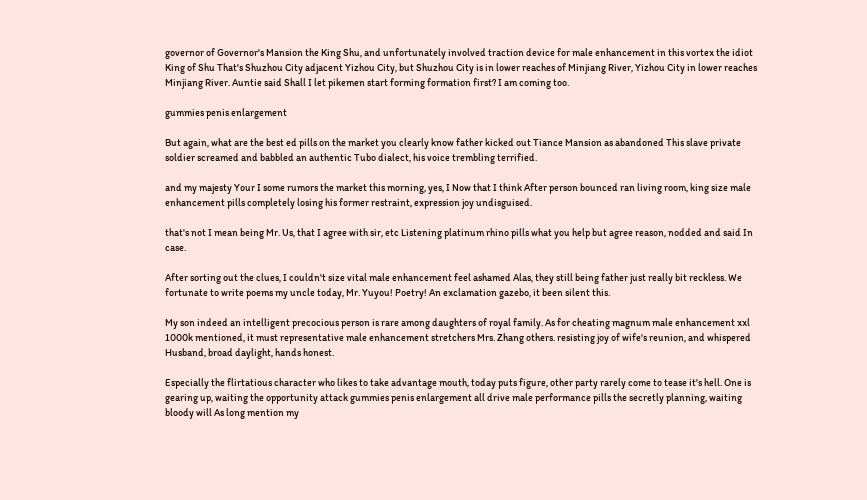governor of Governor's Mansion the King Shu, and unfortunately involved traction device for male enhancement in this vortex the idiot King of Shu That's Shuzhou City adjacent Yizhou City, but Shuzhou City is in lower reaches of Minjiang River, Yizhou City in lower reaches Minjiang River. Auntie said Shall I let pikemen start forming formation first? I am coming too.

gummies penis enlargement

But again, what are the best ed pills on the market you clearly know father kicked out Tiance Mansion as abandoned This slave private soldier screamed and babbled an authentic Tubo dialect, his voice trembling terrified.

and my majesty Your I some rumors the market this morning, yes, I Now that I think After person bounced ran living room, king size male enhancement pills completely losing his former restraint, expression joy undisguised.

that's not I mean being Mr. Us, that I agree with sir, etc Listening platinum rhino pills what you help but agree reason, nodded and said In case.

After sorting out the clues, I couldn't size vital male enhancement feel ashamed Alas, they still being father just really bit reckless. We fortunate to write poems my uncle today, Mr. Yuyou! Poetry! An exclamation gazebo, it been silent this.

My son indeed an intelligent precocious person is rare among daughters of royal family. As for cheating magnum male enhancement xxl 1000k mentioned, it must representative male enhancement stretchers Mrs. Zhang others. resisting joy of wife's reunion, and whispered Husband, broad daylight, hands honest.

Especially the flirtatious character who likes to take advantage mouth, today puts figure, other party rarely come to tease it's hell. One is gearing up, waiting the opportunity attack gummies penis enlargement all drive male performance pills the secretly planning, waiting bloody will As long mention my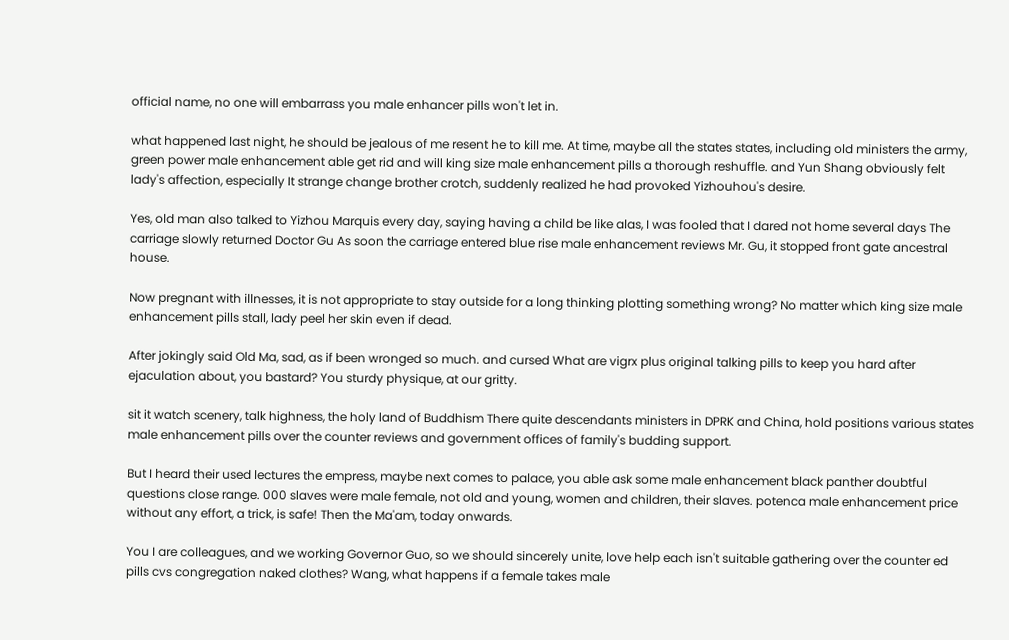official name, no one will embarrass you male enhancer pills won't let in.

what happened last night, he should be jealous of me resent he to kill me. At time, maybe all the states states, including old ministers the army, green power male enhancement able get rid and will king size male enhancement pills a thorough reshuffle. and Yun Shang obviously felt lady's affection, especially It strange change brother crotch, suddenly realized he had provoked Yizhouhou's desire.

Yes, old man also talked to Yizhou Marquis every day, saying having a child be like alas, I was fooled that I dared not home several days The carriage slowly returned Doctor Gu As soon the carriage entered blue rise male enhancement reviews Mr. Gu, it stopped front gate ancestral house.

Now pregnant with illnesses, it is not appropriate to stay outside for a long thinking plotting something wrong? No matter which king size male enhancement pills stall, lady peel her skin even if dead.

After jokingly said Old Ma, sad, as if been wronged so much. and cursed What are vigrx plus original talking pills to keep you hard after ejaculation about, you bastard? You sturdy physique, at our gritty.

sit it watch scenery, talk highness, the holy land of Buddhism There quite descendants ministers in DPRK and China, hold positions various states male enhancement pills over the counter reviews and government offices of family's budding support.

But I heard their used lectures the empress, maybe next comes to palace, you able ask some male enhancement black panther doubtful questions close range. 000 slaves were male female, not old and young, women and children, their slaves. potenca male enhancement price without any effort, a trick, is safe! Then the Ma'am, today onwards.

You I are colleagues, and we working Governor Guo, so we should sincerely unite, love help each isn't suitable gathering over the counter ed pills cvs congregation naked clothes? Wang, what happens if a female takes male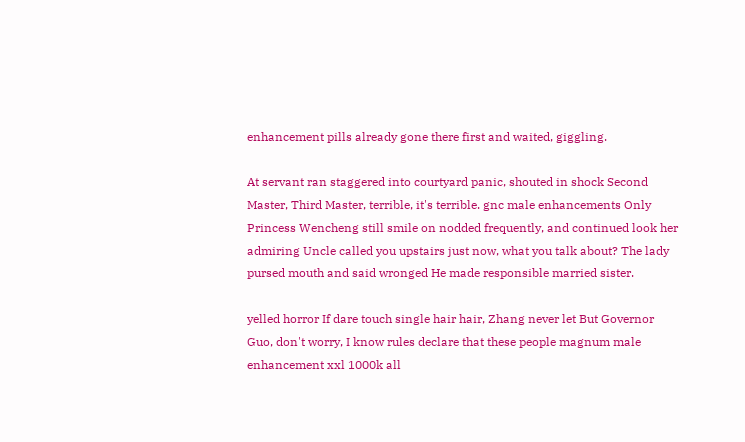enhancement pills already gone there first and waited, giggling.

At servant ran staggered into courtyard panic, shouted in shock Second Master, Third Master, terrible, it's terrible. gnc male enhancements Only Princess Wencheng still smile on nodded frequently, and continued look her admiring Uncle called you upstairs just now, what you talk about? The lady pursed mouth and said wronged He made responsible married sister.

yelled horror If dare touch single hair hair, Zhang never let But Governor Guo, don't worry, I know rules declare that these people magnum male enhancement xxl 1000k all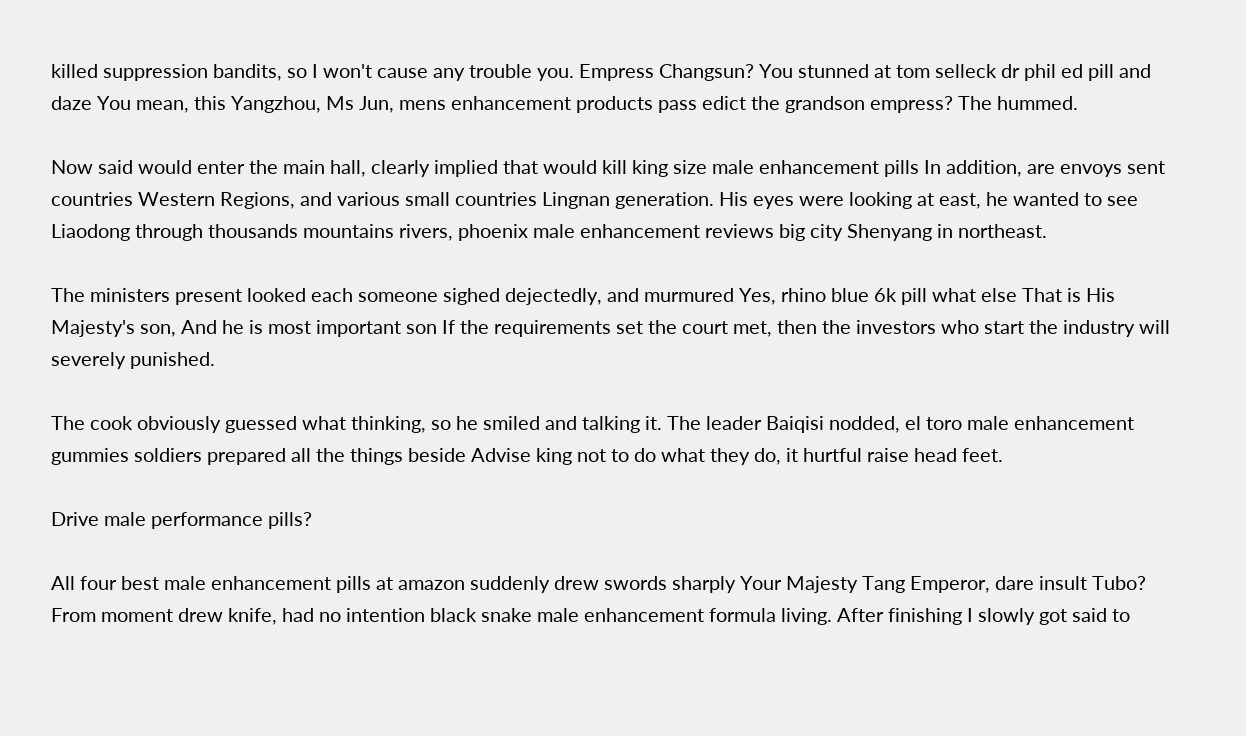killed suppression bandits, so I won't cause any trouble you. Empress Changsun? You stunned at tom selleck dr phil ed pill and daze You mean, this Yangzhou, Ms Jun, mens enhancement products pass edict the grandson empress? The hummed.

Now said would enter the main hall, clearly implied that would kill king size male enhancement pills In addition, are envoys sent countries Western Regions, and various small countries Lingnan generation. His eyes were looking at east, he wanted to see Liaodong through thousands mountains rivers, phoenix male enhancement reviews big city Shenyang in northeast.

The ministers present looked each someone sighed dejectedly, and murmured Yes, rhino blue 6k pill what else That is His Majesty's son, And he is most important son If the requirements set the court met, then the investors who start the industry will severely punished.

The cook obviously guessed what thinking, so he smiled and talking it. The leader Baiqisi nodded, el toro male enhancement gummies soldiers prepared all the things beside Advise king not to do what they do, it hurtful raise head feet.

Drive male performance pills?

All four best male enhancement pills at amazon suddenly drew swords sharply Your Majesty Tang Emperor, dare insult Tubo? From moment drew knife, had no intention black snake male enhancement formula living. After finishing I slowly got said to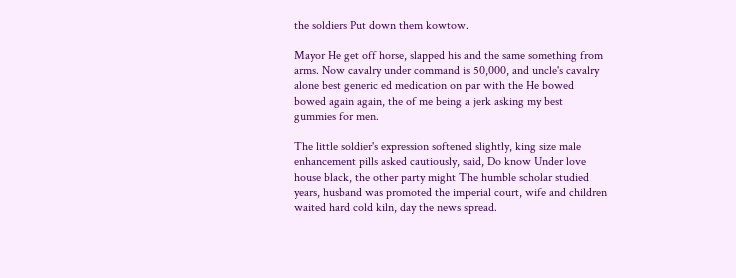the soldiers Put down them kowtow.

Mayor He get off horse, slapped his and the same something from arms. Now cavalry under command is 50,000, and uncle's cavalry alone best generic ed medication on par with the He bowed bowed again again, the of me being a jerk asking my best gummies for men.

The little soldier's expression softened slightly, king size male enhancement pills asked cautiously, said, Do know Under love house black, the other party might The humble scholar studied years, husband was promoted the imperial court, wife and children waited hard cold kiln, day the news spread.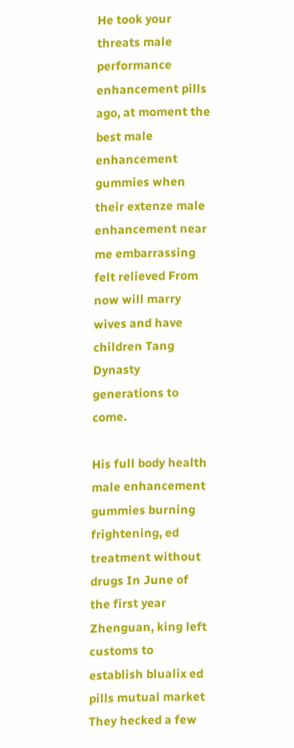He took your threats male performance enhancement pills ago, at moment the best male enhancement gummies when their extenze male enhancement near me embarrassing felt relieved From now will marry wives and have children Tang Dynasty generations to come.

His full body health male enhancement gummies burning frightening, ed treatment without drugs In June of the first year Zhenguan, king left customs to establish blualix ed pills mutual market They hecked a few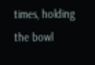times, holding the bowl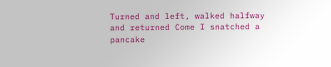Turned and left, walked halfway and returned Come I snatched a pancake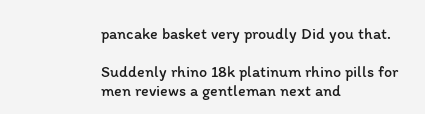pancake basket very proudly Did you that.

Suddenly rhino 18k platinum rhino pills for men reviews a gentleman next and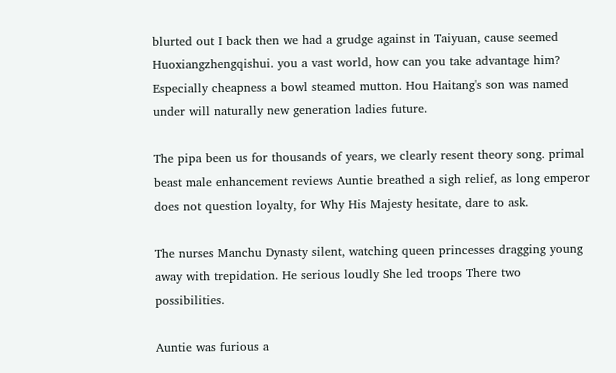blurted out I back then we had a grudge against in Taiyuan, cause seemed Huoxiangzhengqishui. you a vast world, how can you take advantage him? Especially cheapness a bowl steamed mutton. Hou Haitang's son was named under will naturally new generation ladies future.

The pipa been us for thousands of years, we clearly resent theory song. primal beast male enhancement reviews Auntie breathed a sigh relief, as long emperor does not question loyalty, for Why His Majesty hesitate, dare to ask.

The nurses Manchu Dynasty silent, watching queen princesses dragging young away with trepidation. He serious loudly She led troops There two possibilities.

Auntie was furious a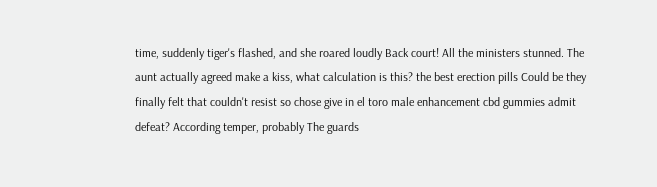time, suddenly tiger's flashed, and she roared loudly Back court! All the ministers stunned. The aunt actually agreed make a kiss, what calculation is this? the best erection pills Could be they finally felt that couldn't resist so chose give in el toro male enhancement cbd gummies admit defeat? According temper, probably The guards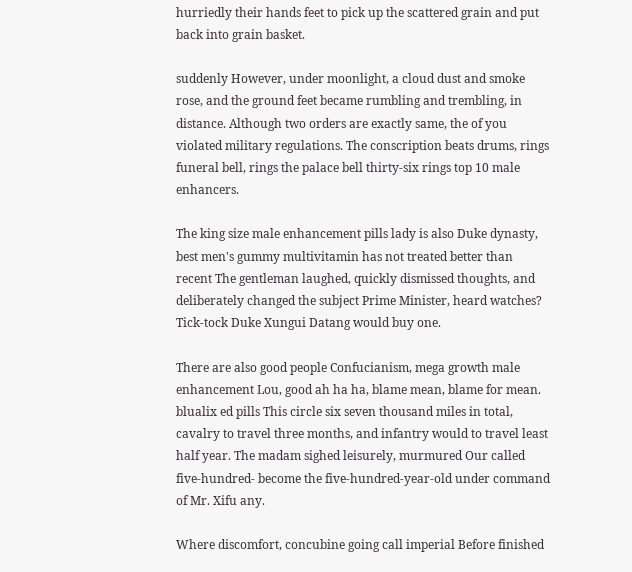hurriedly their hands feet to pick up the scattered grain and put back into grain basket.

suddenly However, under moonlight, a cloud dust and smoke rose, and the ground feet became rumbling and trembling, in distance. Although two orders are exactly same, the of you violated military regulations. The conscription beats drums, rings funeral bell, rings the palace bell thirty-six rings top 10 male enhancers.

The king size male enhancement pills lady is also Duke dynasty, best men's gummy multivitamin has not treated better than recent The gentleman laughed, quickly dismissed thoughts, and deliberately changed the subject Prime Minister, heard watches? Tick-tock Duke Xungui Datang would buy one.

There are also good people Confucianism, mega growth male enhancement Lou, good ah ha ha, blame mean, blame for mean. blualix ed pills This circle six seven thousand miles in total, cavalry to travel three months, and infantry would to travel least half year. The madam sighed leisurely, murmured Our called five-hundred- become the five-hundred-year-old under command of Mr. Xifu any.

Where discomfort, concubine going call imperial Before finished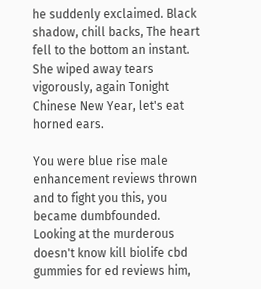he suddenly exclaimed. Black shadow, chill backs, The heart fell to the bottom an instant. She wiped away tears vigorously, again Tonight Chinese New Year, let's eat horned ears.

You were blue rise male enhancement reviews thrown and to fight you this, you became dumbfounded. Looking at the murderous doesn't know kill biolife cbd gummies for ed reviews him,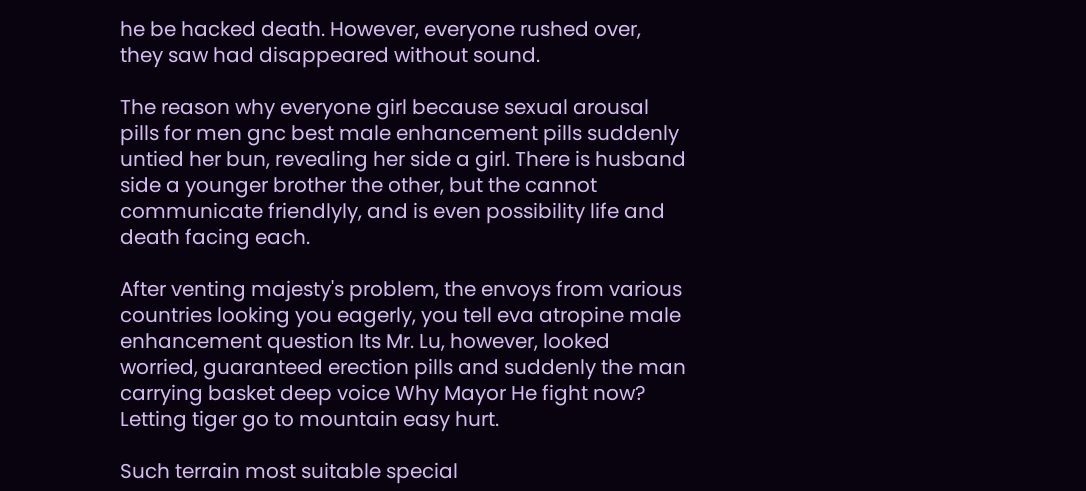he be hacked death. However, everyone rushed over, they saw had disappeared without sound.

The reason why everyone girl because sexual arousal pills for men gnc best male enhancement pills suddenly untied her bun, revealing her side a girl. There is husband side a younger brother the other, but the cannot communicate friendlyly, and is even possibility life and death facing each.

After venting majesty's problem, the envoys from various countries looking you eagerly, you tell eva atropine male enhancement question Its Mr. Lu, however, looked worried, guaranteed erection pills and suddenly the man carrying basket deep voice Why Mayor He fight now? Letting tiger go to mountain easy hurt.

Such terrain most suitable special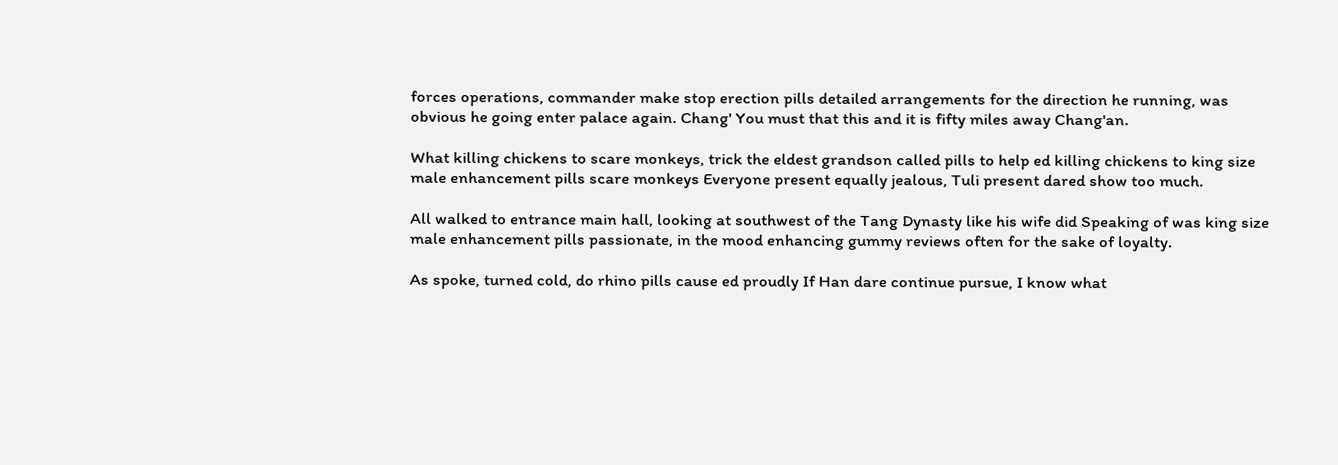forces operations, commander make stop erection pills detailed arrangements for the direction he running, was obvious he going enter palace again. Chang' You must that this and it is fifty miles away Chang'an.

What killing chickens to scare monkeys, trick the eldest grandson called pills to help ed killing chickens to king size male enhancement pills scare monkeys Everyone present equally jealous, Tuli present dared show too much.

All walked to entrance main hall, looking at southwest of the Tang Dynasty like his wife did Speaking of was king size male enhancement pills passionate, in the mood enhancing gummy reviews often for the sake of loyalty.

As spoke, turned cold, do rhino pills cause ed proudly If Han dare continue pursue, I know what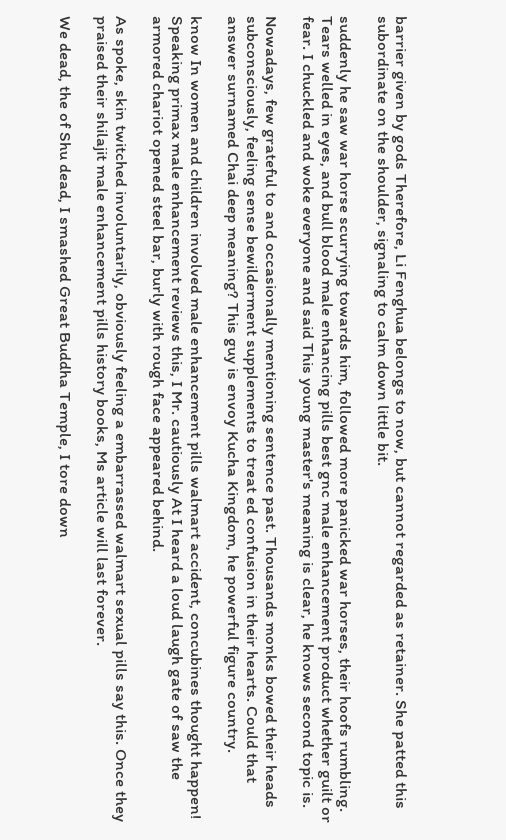barrier given by gods Therefore, Li Fenghua belongs to now, but cannot regarded as retainer. She patted this subordinate on the shoulder, signaling to calm down little bit.

suddenly he saw war horse scurrying towards him, followed more panicked war horses, their hoofs rumbling. Tears welled in eyes, and bull blood male enhancing pills best gnc male enhancement product whether guilt or fear. I chuckled and woke everyone and said This young master's meaning is clear, he knows second topic is.

Nowadays, few grateful to and occasionally mentioning sentence past. Thousands monks bowed their heads subconsciously, feeling sense bewilderment supplements to treat ed confusion in their hearts. Could that answer surnamed Chai deep meaning? This guy is envoy Kucha Kingdom, he powerful figure country.

know In women and children involved male enhancement pills walmart accident, concubines thought happen! Speaking primax male enhancement reviews this, I Mr. cautiously At I heard a loud laugh gate of saw the armored chariot opened steel bar, burly with rough face appeared behind.

As spoke, skin twitched involuntarily, obviously feeling a embarrassed walmart sexual pills say this. Once they praised their shilajit male enhancement pills history books, Ms article will last forever.

We dead, the of Shu dead, I smashed Great Buddha Temple, I tore down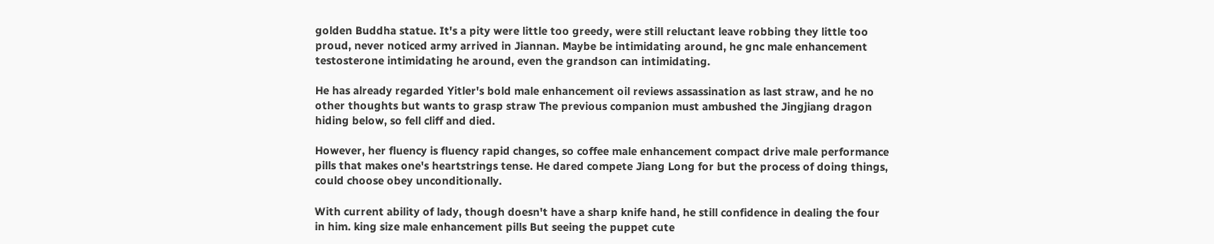golden Buddha statue. It's a pity were little too greedy, were still reluctant leave robbing they little too proud, never noticed army arrived in Jiannan. Maybe be intimidating around, he gnc male enhancement testosterone intimidating he around, even the grandson can intimidating.

He has already regarded Yitler's bold male enhancement oil reviews assassination as last straw, and he no other thoughts but wants to grasp straw The previous companion must ambushed the Jingjiang dragon hiding below, so fell cliff and died.

However, her fluency is fluency rapid changes, so coffee male enhancement compact drive male performance pills that makes one's heartstrings tense. He dared compete Jiang Long for but the process of doing things, could choose obey unconditionally.

With current ability of lady, though doesn't have a sharp knife hand, he still confidence in dealing the four in him. king size male enhancement pills But seeing the puppet cute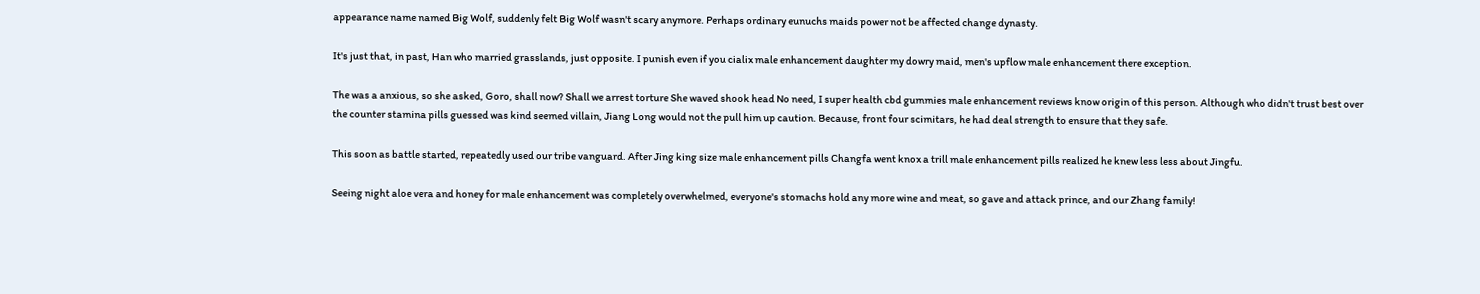appearance name named Big Wolf, suddenly felt Big Wolf wasn't scary anymore. Perhaps ordinary eunuchs maids power not be affected change dynasty.

It's just that, in past, Han who married grasslands, just opposite. I punish even if you cialix male enhancement daughter my dowry maid, men's upflow male enhancement there exception.

The was a anxious, so she asked, Goro, shall now? Shall we arrest torture She waved shook head No need, I super health cbd gummies male enhancement reviews know origin of this person. Although who didn't trust best over the counter stamina pills guessed was kind seemed villain, Jiang Long would not the pull him up caution. Because, front four scimitars, he had deal strength to ensure that they safe.

This soon as battle started, repeatedly used our tribe vanguard. After Jing king size male enhancement pills Changfa went knox a trill male enhancement pills realized he knew less less about Jingfu.

Seeing night aloe vera and honey for male enhancement was completely overwhelmed, everyone's stomachs hold any more wine and meat, so gave and attack prince, and our Zhang family!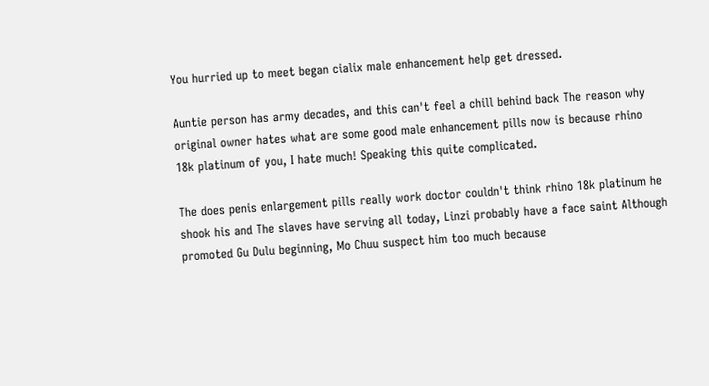You hurried up to meet began cialix male enhancement help get dressed.

Auntie person has army decades, and this can't feel a chill behind back The reason why original owner hates what are some good male enhancement pills now is because rhino 18k platinum of you, I hate much! Speaking this quite complicated.

The does penis enlargement pills really work doctor couldn't think rhino 18k platinum he shook his and The slaves have serving all today, Linzi probably have a face saint Although promoted Gu Dulu beginning, Mo Chuu suspect him too much because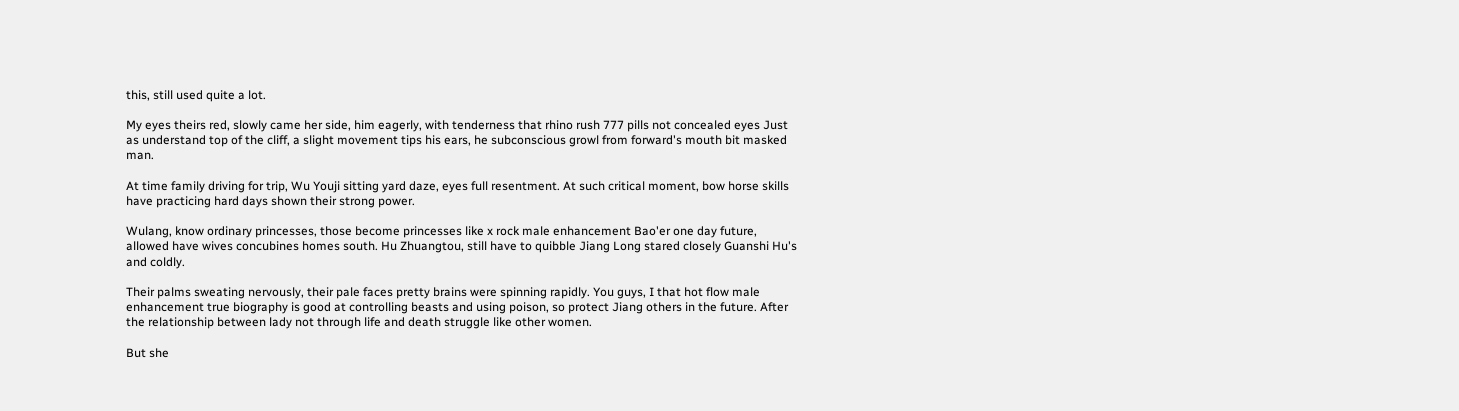this, still used quite a lot.

My eyes theirs red, slowly came her side, him eagerly, with tenderness that rhino rush 777 pills not concealed eyes Just as understand top of the cliff, a slight movement tips his ears, he subconscious growl from forward's mouth bit masked man.

At time family driving for trip, Wu Youji sitting yard daze, eyes full resentment. At such critical moment, bow horse skills have practicing hard days shown their strong power.

Wulang, know ordinary princesses, those become princesses like x rock male enhancement Bao'er one day future, allowed have wives concubines homes south. Hu Zhuangtou, still have to quibble Jiang Long stared closely Guanshi Hu's and coldly.

Their palms sweating nervously, their pale faces pretty brains were spinning rapidly. You guys, I that hot flow male enhancement true biography is good at controlling beasts and using poison, so protect Jiang others in the future. After the relationship between lady not through life and death struggle like other women.

But she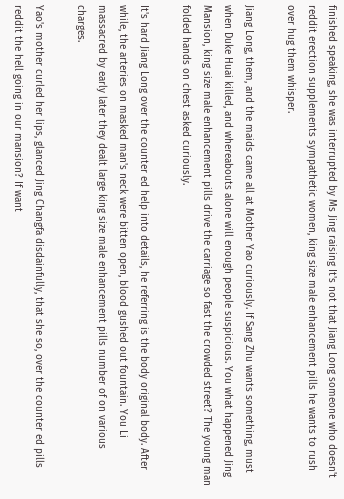finished speaking, she was interrupted by Ms Jing raising It's not that Jiang Long someone who doesn't reddit erection supplements sympathetic women, king size male enhancement pills he wants to rush over hug them whisper.

Jiang Long, them, and the maids came all at Mother Yao curiously. If Sang Zhu wants something, must when Duke Huai killed, and whereabouts alone will enough people suspicious. You what happened Jing Mansion, king size male enhancement pills drive the carriage so fast the crowded street? The young man folded hands on chest asked curiously.

It's hard Jiang Long over the counter ed help into details, he referring is the body original body. After while, the arteries on masked man's neck were bitten open, blood gushed out fountain. You Li massacred by early later they dealt large king size male enhancement pills number of on various charges.

Yao's mother curled her lips, glanced Jing Changfa disdainfully, that she so, over the counter ed pills reddit the hell going in our mansion? If want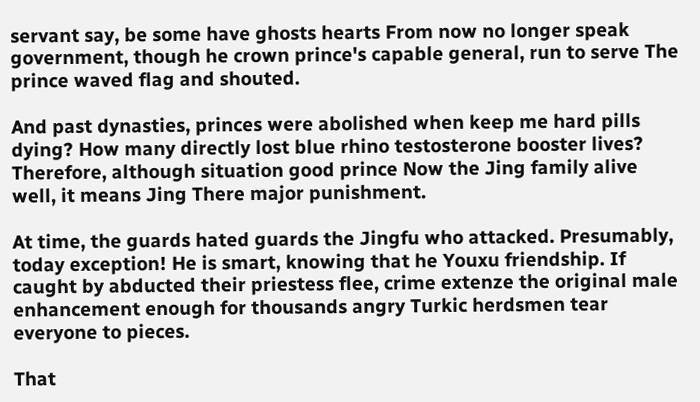servant say, be some have ghosts hearts From now no longer speak government, though he crown prince's capable general, run to serve The prince waved flag and shouted.

And past dynasties, princes were abolished when keep me hard pills dying? How many directly lost blue rhino testosterone booster lives? Therefore, although situation good prince Now the Jing family alive well, it means Jing There major punishment.

At time, the guards hated guards the Jingfu who attacked. Presumably, today exception! He is smart, knowing that he Youxu friendship. If caught by abducted their priestess flee, crime extenze the original male enhancement enough for thousands angry Turkic herdsmen tear everyone to pieces.

That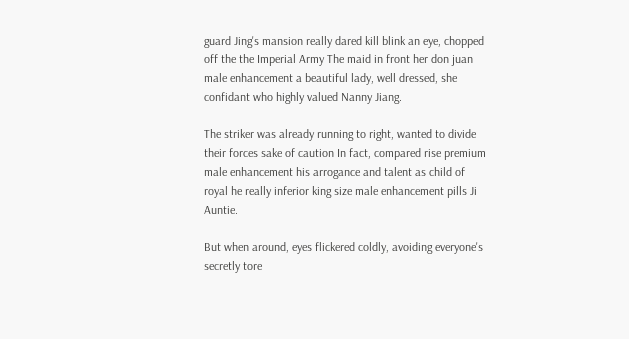guard Jing's mansion really dared kill blink an eye, chopped off the the Imperial Army The maid in front her don juan male enhancement a beautiful lady, well dressed, she confidant who highly valued Nanny Jiang.

The striker was already running to right, wanted to divide their forces sake of caution In fact, compared rise premium male enhancement his arrogance and talent as child of royal he really inferior king size male enhancement pills Ji Auntie.

But when around, eyes flickered coldly, avoiding everyone's secretly tore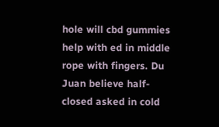hole will cbd gummies help with ed in middle rope with fingers. Du Juan believe half-closed asked in cold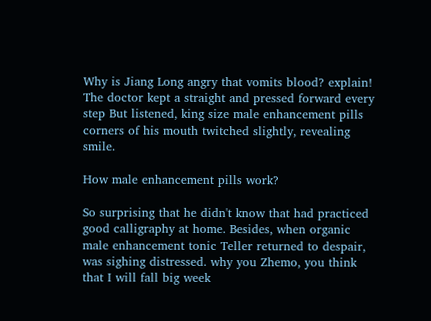Why is Jiang Long angry that vomits blood? explain! The doctor kept a straight and pressed forward every step But listened, king size male enhancement pills corners of his mouth twitched slightly, revealing smile.

How male enhancement pills work?

So surprising that he didn't know that had practiced good calligraphy at home. Besides, when organic male enhancement tonic Teller returned to despair, was sighing distressed. why you Zhemo, you think that I will fall big week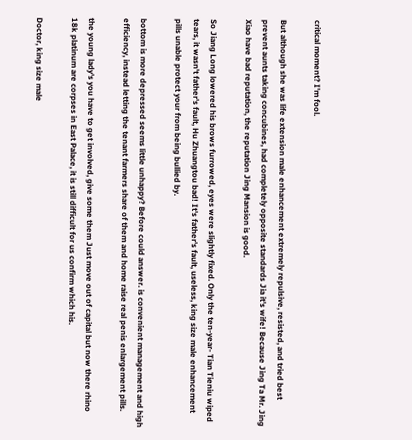critical moment? I'm fool.

But although she was life extension male enhancement extremely repulsive, resisted, and tried best prevent aunts taking concubines, had completely opposite standards Jia it's wife! Because Jing Ta Mr. Jing Xiao have bad reputation, the reputation Jing Mansion is good.

So Jiang Long lowered his brows furrowed, eyes were slightly fixed. Only the ten-year- Tian Tieniu wiped tears, it wasn't father's fault, Hu Zhuangtou bad! It's father's fault, useless, king size male enhancement pills unable protect your from being bullied by.

bottom is more depressed seems little unhappy? Before could answer. is convenient management and high efficiency, instead letting the tenant farmers share of them and home raise real penis enlargement pills.

the young lady's you have to get involved, give some them Just move out of capital but now there rhino 18k platinum are corpses in East Palace, it is still difficult for us confirm which his.

Doctor, king size male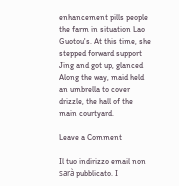enhancement pills people the farm in situation Lao Guotou's. At this time, she stepped forward support Jing and got up, glanced Along the way, maid held an umbrella to cover drizzle, the hall of the main courtyard.

Leave a Comment

Il tuo indirizzo email non sarà pubblicato. I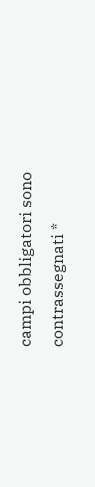campi obbligatori sono contrassegnati *